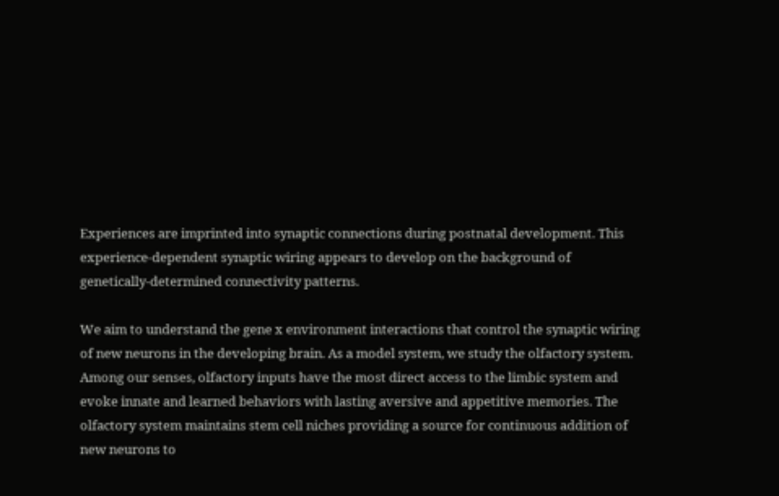Experiences are imprinted into synaptic connections during postnatal development. This experience-dependent synaptic wiring appears to develop on the background of genetically-determined connectivity patterns.

We aim to understand the gene x environment interactions that control the synaptic wiring of new neurons in the developing brain. As a model system, we study the olfactory system. Among our senses, olfactory inputs have the most direct access to the limbic system and evoke innate and learned behaviors with lasting aversive and appetitive memories. The olfactory system maintains stem cell niches providing a source for continuous addition of new neurons to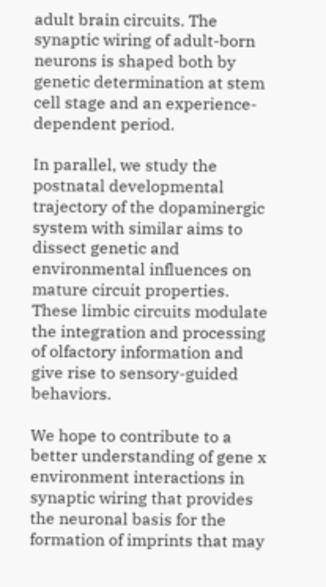adult brain circuits. The synaptic wiring of adult-born neurons is shaped both by genetic determination at stem cell stage and an experience-dependent period.

In parallel, we study the postnatal developmental trajectory of the dopaminergic system with similar aims to dissect genetic and environmental influences on mature circuit properties. These limbic circuits modulate the integration and processing of olfactory information and give rise to sensory-guided behaviors.

We hope to contribute to a better understanding of gene x environment interactions in synaptic wiring that provides the neuronal basis for the formation of imprints that may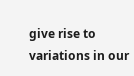give rise to variations in our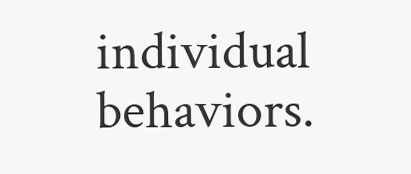individual behaviors.